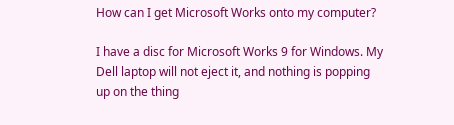How can I get Microsoft Works onto my computer?

I have a disc for Microsoft Works 9 for Windows. My Dell laptop will not eject it, and nothing is popping up on the thing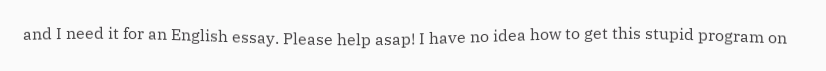and I need it for an English essay. Please help asap! I have no idea how to get this stupid program on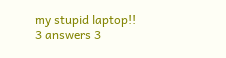my stupid laptop!!
3 answers 3